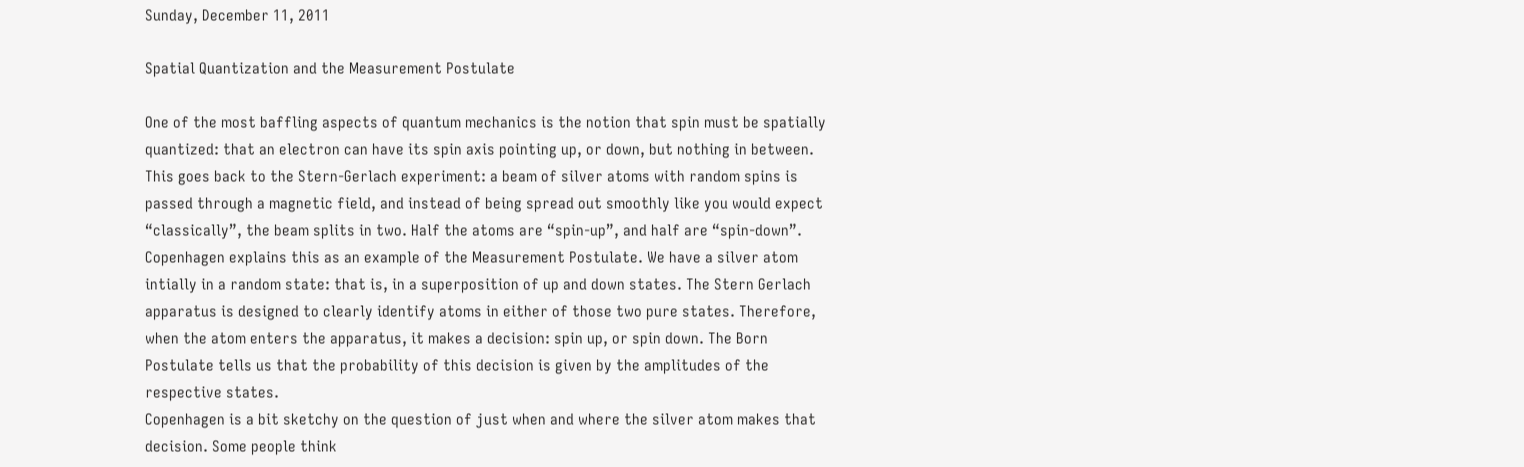Sunday, December 11, 2011

Spatial Quantization and the Measurement Postulate

One of the most baffling aspects of quantum mechanics is the notion that spin must be spatially quantized: that an electron can have its spin axis pointing up, or down, but nothing in between. This goes back to the Stern-Gerlach experiment: a beam of silver atoms with random spins is passed through a magnetic field, and instead of being spread out smoothly like you would expect “classically”, the beam splits in two. Half the atoms are “spin-up”, and half are “spin-down”.
Copenhagen explains this as an example of the Measurement Postulate. We have a silver atom intially in a random state: that is, in a superposition of up and down states. The Stern Gerlach apparatus is designed to clearly identify atoms in either of those two pure states. Therefore, when the atom enters the apparatus, it makes a decision: spin up, or spin down. The Born Postulate tells us that the probability of this decision is given by the amplitudes of the respective states.
Copenhagen is a bit sketchy on the question of just when and where the silver atom makes that decision. Some people think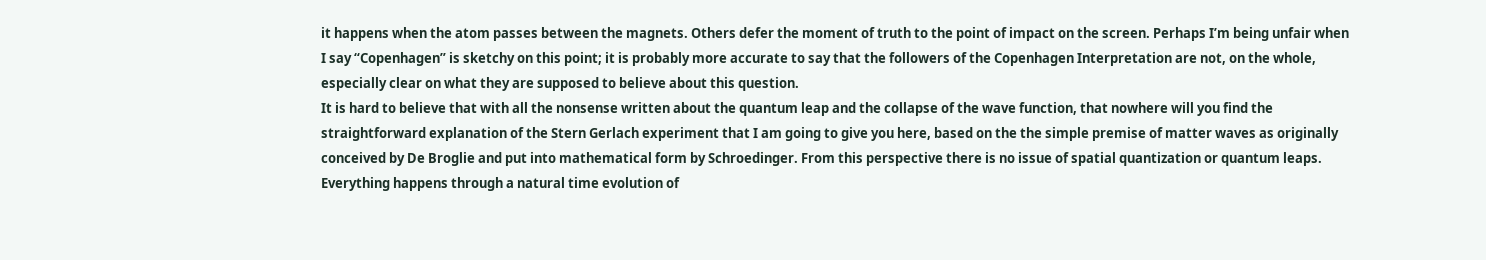it happens when the atom passes between the magnets. Others defer the moment of truth to the point of impact on the screen. Perhaps I’m being unfair when I say “Copenhagen” is sketchy on this point; it is probably more accurate to say that the followers of the Copenhagen Interpretation are not, on the whole, especially clear on what they are supposed to believe about this question.
It is hard to believe that with all the nonsense written about the quantum leap and the collapse of the wave function, that nowhere will you find the straightforward explanation of the Stern Gerlach experiment that I am going to give you here, based on the the simple premise of matter waves as originally conceived by De Broglie and put into mathematical form by Schroedinger. From this perspective there is no issue of spatial quantization or quantum leaps. Everything happens through a natural time evolution of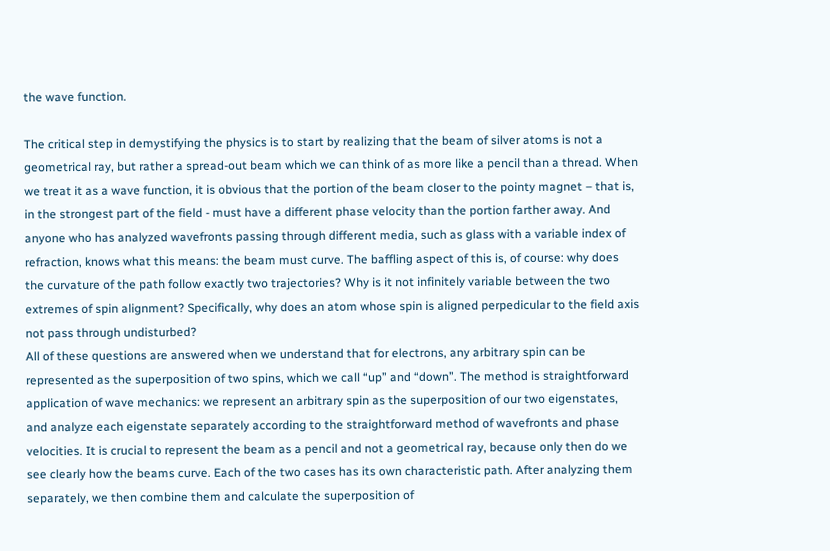the wave function.

The critical step in demystifying the physics is to start by realizing that the beam of silver atoms is not a geometrical ray, but rather a spread-out beam which we can think of as more like a pencil than a thread. When we treat it as a wave function, it is obvious that the portion of the beam closer to the pointy magnet – that is, in the strongest part of the field - must have a different phase velocity than the portion farther away. And anyone who has analyzed wavefronts passing through different media, such as glass with a variable index of refraction, knows what this means: the beam must curve. The baffling aspect of this is, of course: why does the curvature of the path follow exactly two trajectories? Why is it not infinitely variable between the two extremes of spin alignment? Specifically, why does an atom whose spin is aligned perpedicular to the field axis not pass through undisturbed?
All of these questions are answered when we understand that for electrons, any arbitrary spin can be represented as the superposition of two spins, which we call “up” and “down”. The method is straightforward application of wave mechanics: we represent an arbitrary spin as the superposition of our two eigenstates, and analyze each eigenstate separately according to the straightforward method of wavefronts and phase velocities. It is crucial to represent the beam as a pencil and not a geometrical ray, because only then do we see clearly how the beams curve. Each of the two cases has its own characteristic path. After analyzing them separately, we then combine them and calculate the superposition of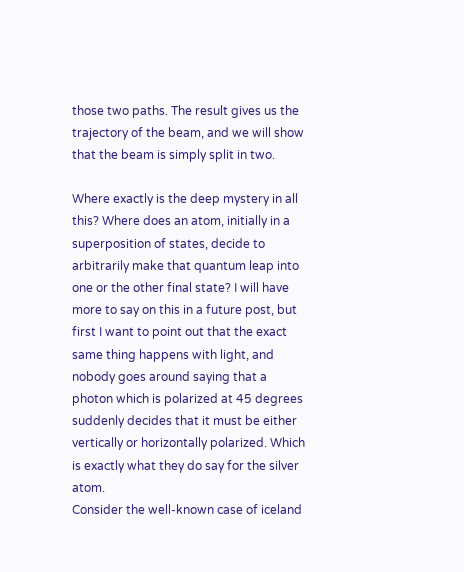those two paths. The result gives us the trajectory of the beam, and we will show that the beam is simply split in two.

Where exactly is the deep mystery in all this? Where does an atom, initially in a superposition of states, decide to arbitrarily make that quantum leap into one or the other final state? I will have more to say on this in a future post, but first I want to point out that the exact same thing happens with light, and nobody goes around saying that a photon which is polarized at 45 degrees suddenly decides that it must be either vertically or horizontally polarized. Which is exactly what they do say for the silver atom.
Consider the well-known case of iceland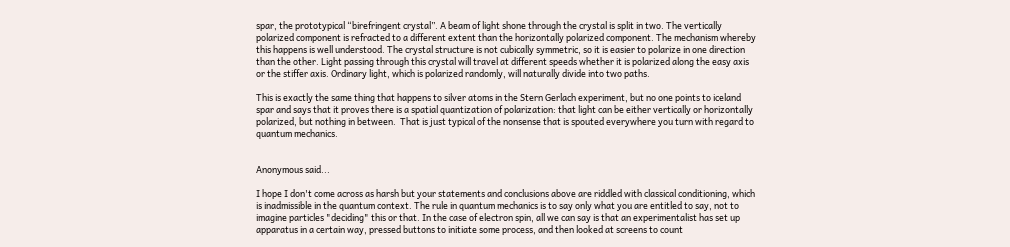spar, the prototypical “birefringent crystal”. A beam of light shone through the crystal is split in two. The vertically polarized component is refracted to a different extent than the horizontally polarized component. The mechanism whereby this happens is well understood. The crystal structure is not cubically symmetric, so it is easier to polarize in one direction than the other. Light passing through this crystal will travel at different speeds whether it is polarized along the easy axis or the stiffer axis. Ordinary light, which is polarized randomly, will naturally divide into two paths.

This is exactly the same thing that happens to silver atoms in the Stern Gerlach experiment, but no one points to iceland spar and says that it proves there is a spatial quantization of polarization: that light can be either vertically or horizontally polarized, but nothing in between.  That is just typical of the nonsense that is spouted everywhere you turn with regard to quantum mechanics.


Anonymous said...

I hope I don't come across as harsh but your statements and conclusions above are riddled with classical conditioning, which is inadmissible in the quantum context. The rule in quantum mechanics is to say only what you are entitled to say, not to imagine particles "deciding" this or that. In the case of electron spin, all we can say is that an experimentalist has set up apparatus in a certain way, pressed buttons to initiate some process, and then looked at screens to count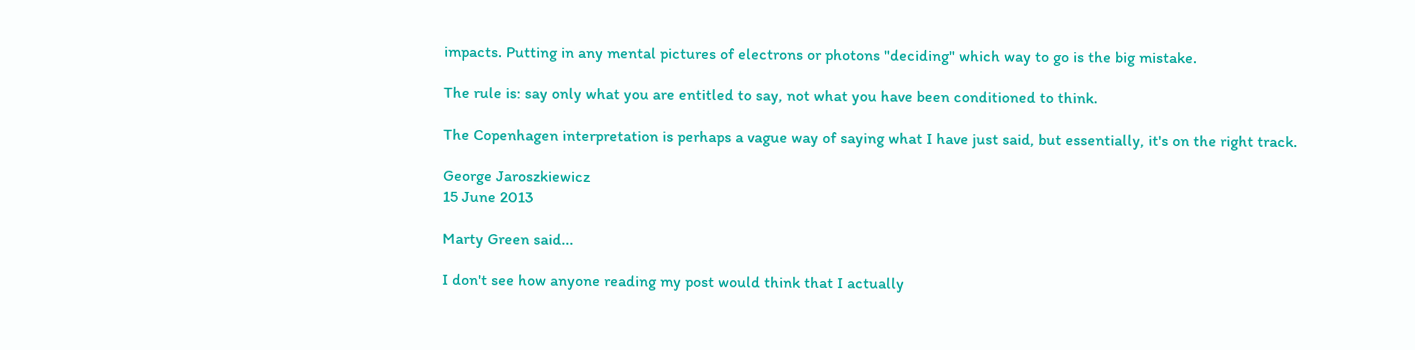impacts. Putting in any mental pictures of electrons or photons "deciding" which way to go is the big mistake.

The rule is: say only what you are entitled to say, not what you have been conditioned to think.

The Copenhagen interpretation is perhaps a vague way of saying what I have just said, but essentially, it's on the right track.

George Jaroszkiewicz
15 June 2013

Marty Green said...

I don't see how anyone reading my post would think that I actually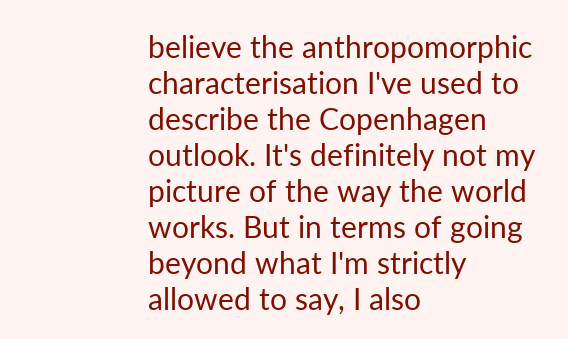believe the anthropomorphic characterisation I've used to describe the Copenhagen outlook. It's definitely not my picture of the way the world works. But in terms of going beyond what I'm strictly allowed to say, I also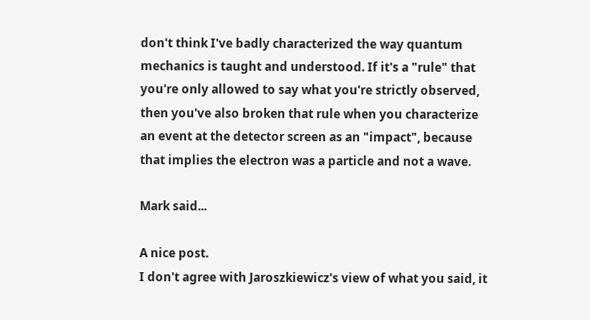don't think I've badly characterized the way quantum mechanics is taught and understood. If it's a "rule" that you're only allowed to say what you're strictly observed, then you've also broken that rule when you characterize an event at the detector screen as an "impact", because that implies the electron was a particle and not a wave.

Mark said...

A nice post.
I don't agree with Jaroszkiewicz's view of what you said, it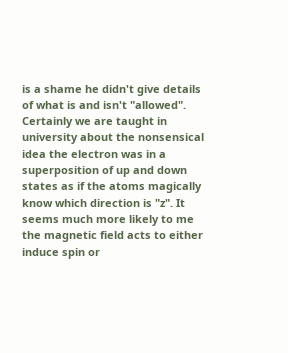is a shame he didn't give details of what is and isn't "allowed".
Certainly we are taught in university about the nonsensical idea the electron was in a superposition of up and down states as if the atoms magically know which direction is "z". It seems much more likely to me the magnetic field acts to either induce spin or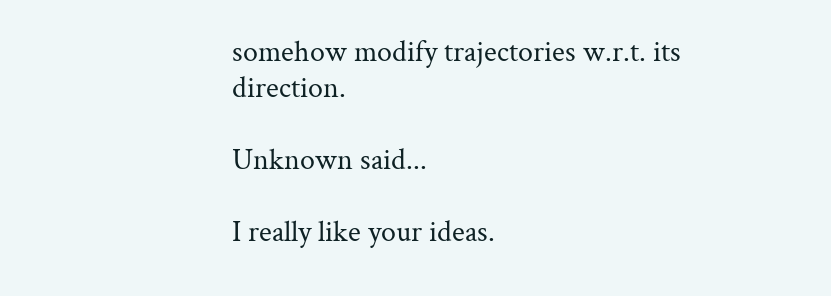somehow modify trajectories w.r.t. its direction.

Unknown said...

I really like your ideas.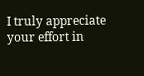I truly appreciate your effort in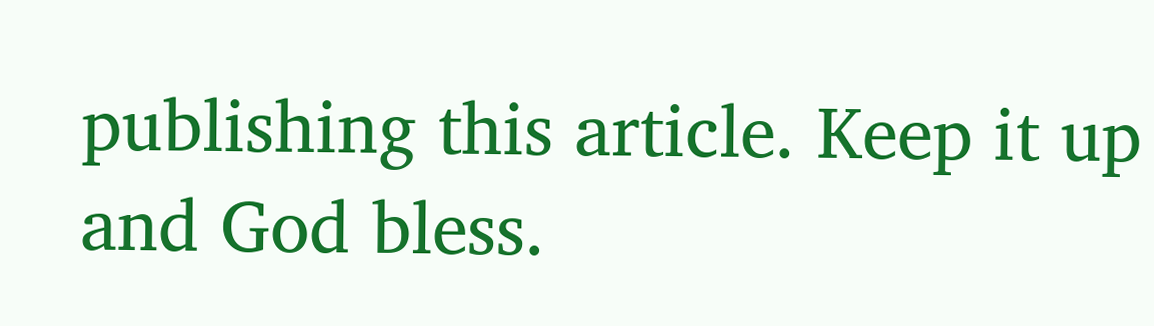publishing this article. Keep it up and God bless.